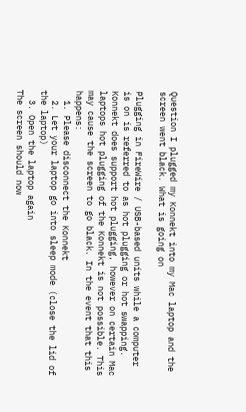Question I plugged my Konnekt into my Mac laptop and the screen went black. What is going on

Plugging in FireWire / USB-based units while a computer is on is referred to as hot plugging or hot swapping. Konnekt does support hot plugging, however on certain Mac laptops hot plugging of the Konnekt is not possible. This may cause the screen to go black. In the event that this happens:
  1. Please disconnect the Konnekt
  2. Let your laptop go into sleep mode (close the lid of the laptop)
  3. Open the laptop again
The screen should now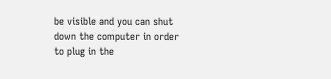be visible and you can shut down the computer in order to plug in the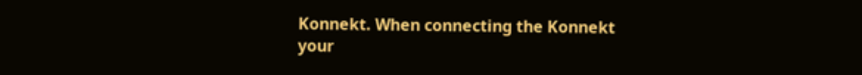Konnekt. When connecting the Konnekt your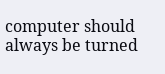computer should always be turned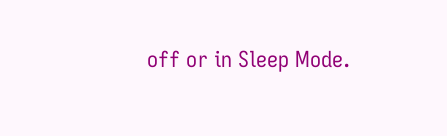off or in Sleep Mode.